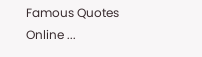Famous Quotes Online ...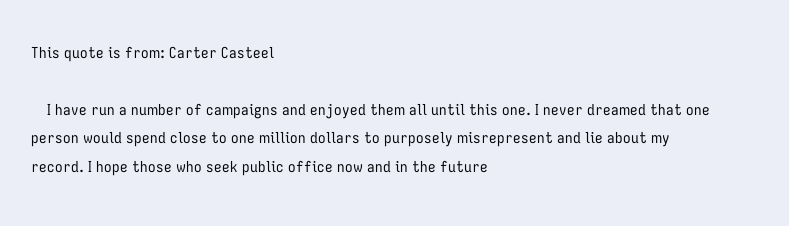This quote is from: Carter Casteel

    I have run a number of campaigns and enjoyed them all until this one. I never dreamed that one person would spend close to one million dollars to purposely misrepresent and lie about my record. I hope those who seek public office now and in the future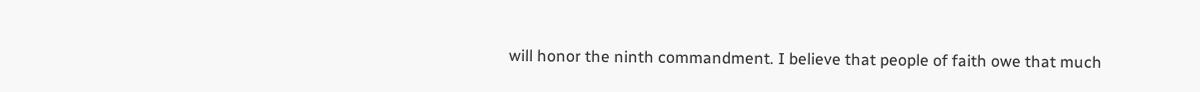will honor the ninth commandment. I believe that people of faith owe that much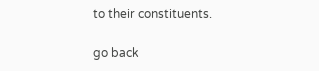to their constituents.

go back